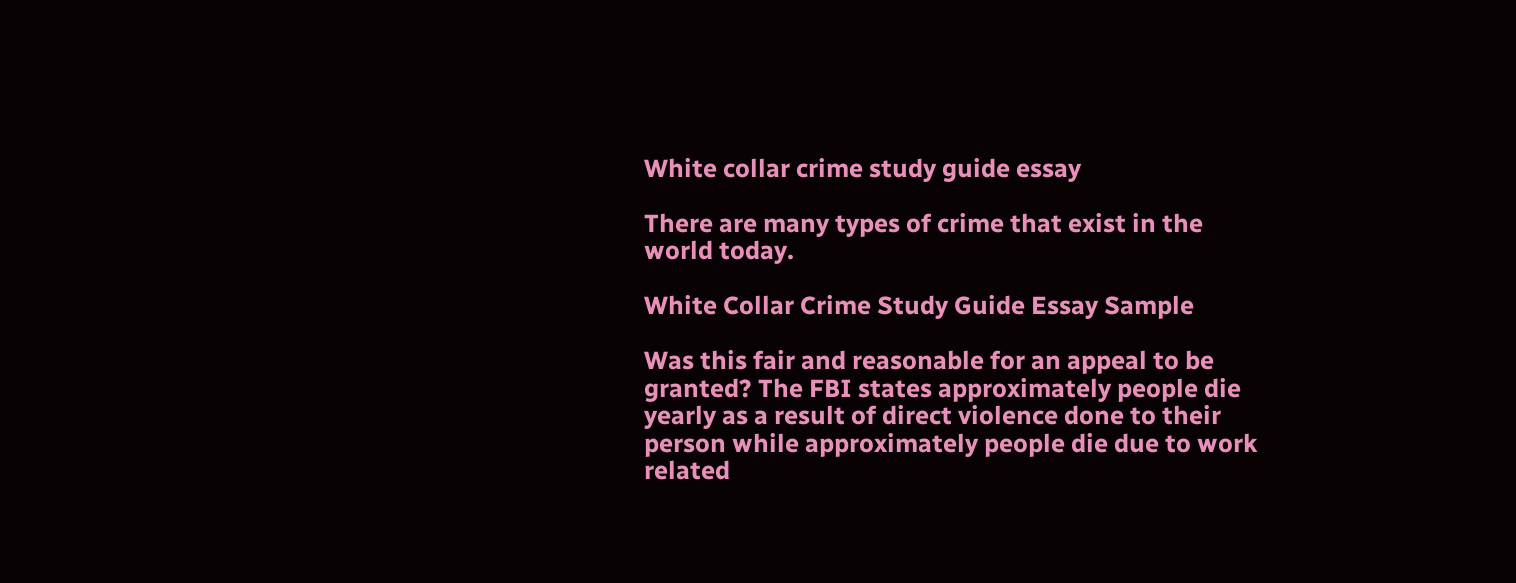White collar crime study guide essay

There are many types of crime that exist in the world today.

White Collar Crime Study Guide Essay Sample

Was this fair and reasonable for an appeal to be granted? The FBI states approximately people die yearly as a result of direct violence done to their person while approximately people die due to work related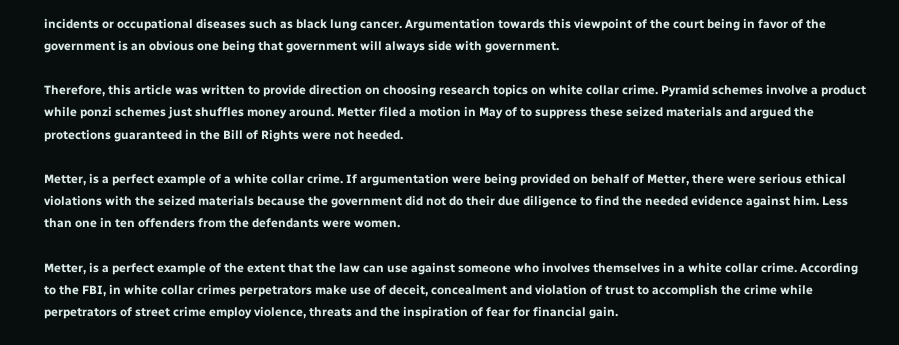incidents or occupational diseases such as black lung cancer. Argumentation towards this viewpoint of the court being in favor of the government is an obvious one being that government will always side with government.

Therefore, this article was written to provide direction on choosing research topics on white collar crime. Pyramid schemes involve a product while ponzi schemes just shuffles money around. Metter filed a motion in May of to suppress these seized materials and argued the protections guaranteed in the Bill of Rights were not heeded.

Metter, is a perfect example of a white collar crime. If argumentation were being provided on behalf of Metter, there were serious ethical violations with the seized materials because the government did not do their due diligence to find the needed evidence against him. Less than one in ten offenders from the defendants were women.

Metter, is a perfect example of the extent that the law can use against someone who involves themselves in a white collar crime. According to the FBI, in white collar crimes perpetrators make use of deceit, concealment and violation of trust to accomplish the crime while perpetrators of street crime employ violence, threats and the inspiration of fear for financial gain.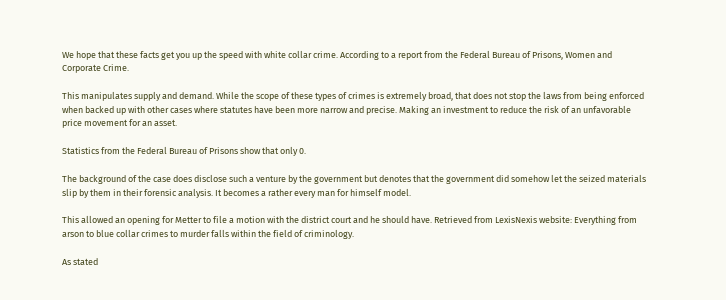We hope that these facts get you up the speed with white collar crime. According to a report from the Federal Bureau of Prisons, Women and Corporate Crime.

This manipulates supply and demand. While the scope of these types of crimes is extremely broad, that does not stop the laws from being enforced when backed up with other cases where statutes have been more narrow and precise. Making an investment to reduce the risk of an unfavorable price movement for an asset.

Statistics from the Federal Bureau of Prisons show that only 0.

The background of the case does disclose such a venture by the government but denotes that the government did somehow let the seized materials slip by them in their forensic analysis. It becomes a rather every man for himself model.

This allowed an opening for Metter to file a motion with the district court and he should have. Retrieved from LexisNexis website: Everything from arson to blue collar crimes to murder falls within the field of criminology.

As stated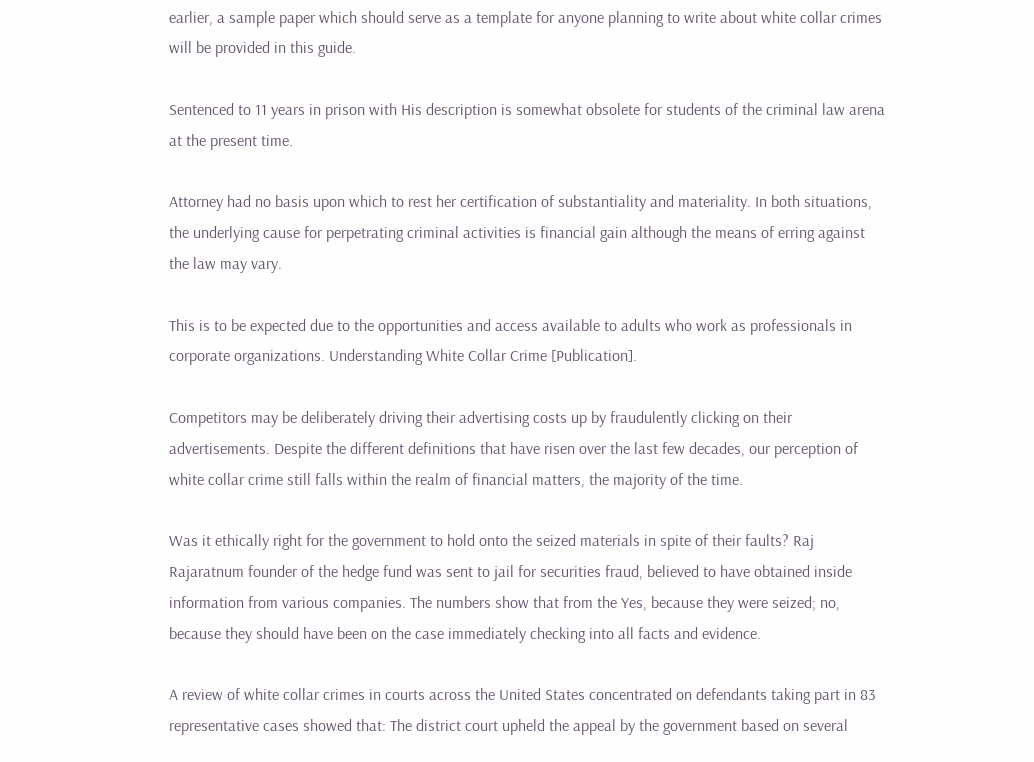earlier, a sample paper which should serve as a template for anyone planning to write about white collar crimes will be provided in this guide.

Sentenced to 11 years in prison with His description is somewhat obsolete for students of the criminal law arena at the present time.

Attorney had no basis upon which to rest her certification of substantiality and materiality. In both situations, the underlying cause for perpetrating criminal activities is financial gain although the means of erring against the law may vary.

This is to be expected due to the opportunities and access available to adults who work as professionals in corporate organizations. Understanding White Collar Crime [Publication].

Competitors may be deliberately driving their advertising costs up by fraudulently clicking on their advertisements. Despite the different definitions that have risen over the last few decades, our perception of white collar crime still falls within the realm of financial matters, the majority of the time.

Was it ethically right for the government to hold onto the seized materials in spite of their faults? Raj Rajaratnum founder of the hedge fund was sent to jail for securities fraud, believed to have obtained inside information from various companies. The numbers show that from the Yes, because they were seized; no, because they should have been on the case immediately checking into all facts and evidence.

A review of white collar crimes in courts across the United States concentrated on defendants taking part in 83 representative cases showed that: The district court upheld the appeal by the government based on several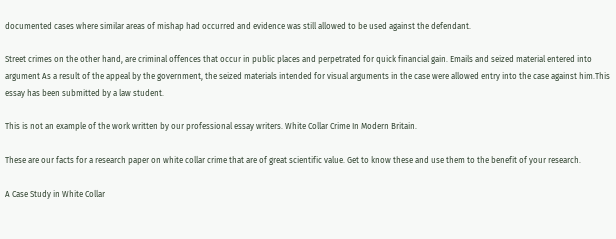documented cases where similar areas of mishap had occurred and evidence was still allowed to be used against the defendant.

Street crimes on the other hand, are criminal offences that occur in public places and perpetrated for quick financial gain. Emails and seized material entered into argument As a result of the appeal by the government, the seized materials intended for visual arguments in the case were allowed entry into the case against him.This essay has been submitted by a law student.

This is not an example of the work written by our professional essay writers. White Collar Crime In Modern Britain.

These are our facts for a research paper on white collar crime that are of great scientific value. Get to know these and use them to the benefit of your research.

A Case Study in White Collar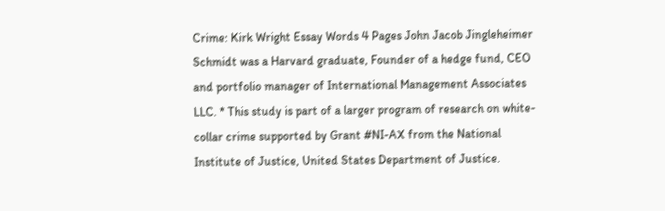Crime: Kirk Wright Essay Words 4 Pages John Jacob Jingleheimer Schmidt was a Harvard graduate, Founder of a hedge fund, CEO and portfolio manager of International Management Associates LLC. * This study is part of a larger program of research on white-collar crime supported by Grant #NI-AX from the National Institute of Justice, United States Department of Justice.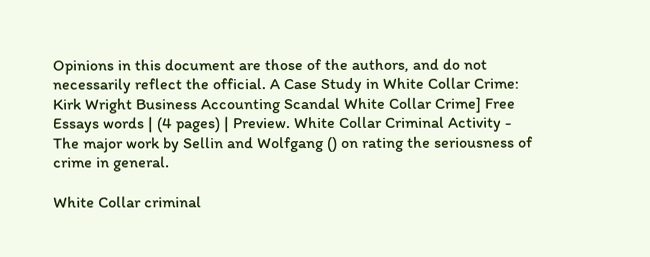Opinions in this document are those of the authors, and do not necessarily reflect the official. A Case Study in White Collar Crime: Kirk Wright Business Accounting Scandal White Collar Crime] Free Essays words | (4 pages) | Preview. White Collar Criminal Activity - The major work by Sellin and Wolfgang () on rating the seriousness of crime in general.

White Collar criminal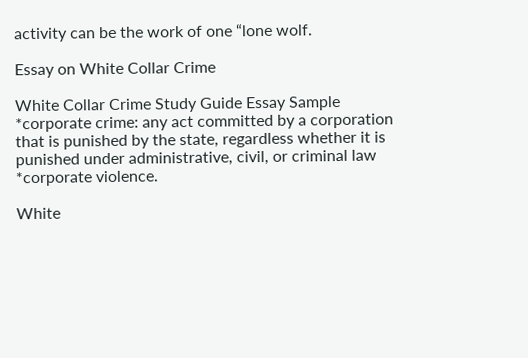activity can be the work of one “lone wolf.

Essay on White Collar Crime

White Collar Crime Study Guide Essay Sample *corporate crime: any act committed by a corporation that is punished by the state, regardless whether it is punished under administrative, civil, or criminal law *corporate violence.

White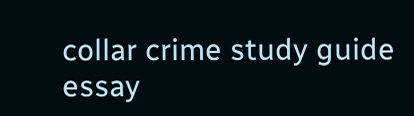collar crime study guide essay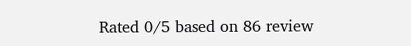Rated 0/5 based on 86 review